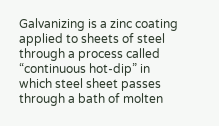Galvanizing is a zinc coating applied to sheets of steel through a process called “continuous hot-dip” in which steel sheet passes through a bath of molten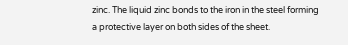zinc. The liquid zinc bonds to the iron in the steel forming a protective layer on both sides of the sheet.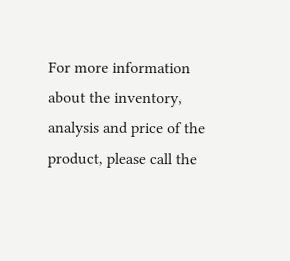For more information about the inventory, analysis and price of the product, please call the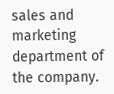sales and marketing department of the company.